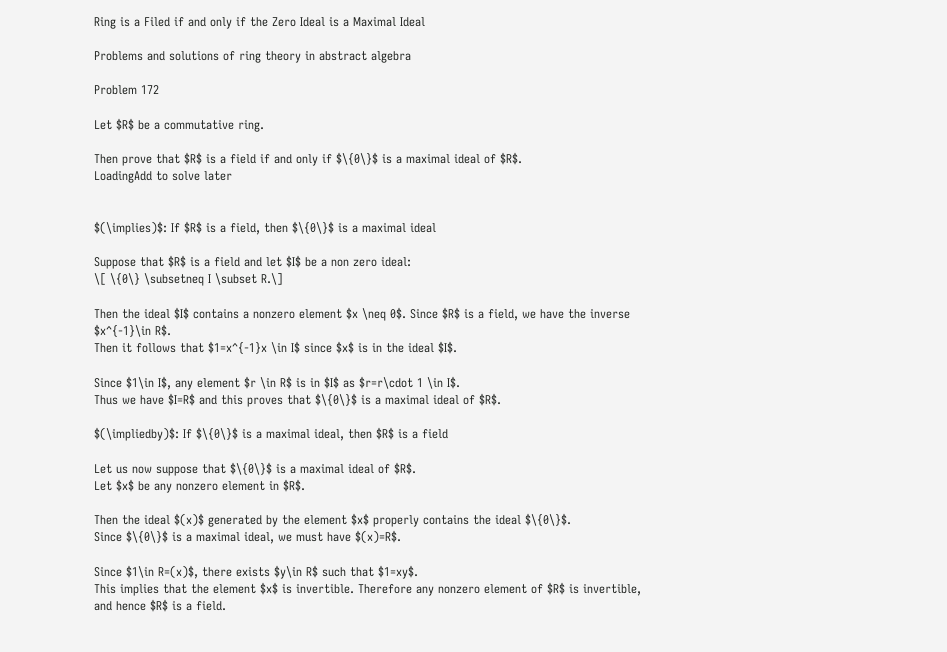Ring is a Filed if and only if the Zero Ideal is a Maximal Ideal

Problems and solutions of ring theory in abstract algebra

Problem 172

Let $R$ be a commutative ring.

Then prove that $R$ is a field if and only if $\{0\}$ is a maximal ideal of $R$.
LoadingAdd to solve later


$(\implies)$: If $R$ is a field, then $\{0\}$ is a maximal ideal

Suppose that $R$ is a field and let $I$ be a non zero ideal:
\[ \{0\} \subsetneq I \subset R.\]

Then the ideal $I$ contains a nonzero element $x \neq 0$. Since $R$ is a field, we have the inverse $x^{-1}\in R$.
Then it follows that $1=x^{-1}x \in I$ since $x$ is in the ideal $I$.

Since $1\in I$, any element $r \in R$ is in $I$ as $r=r\cdot 1 \in I$.
Thus we have $I=R$ and this proves that $\{0\}$ is a maximal ideal of $R$.

$(\impliedby)$: If $\{0\}$ is a maximal ideal, then $R$ is a field

Let us now suppose that $\{0\}$ is a maximal ideal of $R$.
Let $x$ be any nonzero element in $R$.

Then the ideal $(x)$ generated by the element $x$ properly contains the ideal $\{0\}$.
Since $\{0\}$ is a maximal ideal, we must have $(x)=R$.

Since $1\in R=(x)$, there exists $y\in R$ such that $1=xy$.
This implies that the element $x$ is invertible. Therefore any nonzero element of $R$ is invertible, and hence $R$ is a field.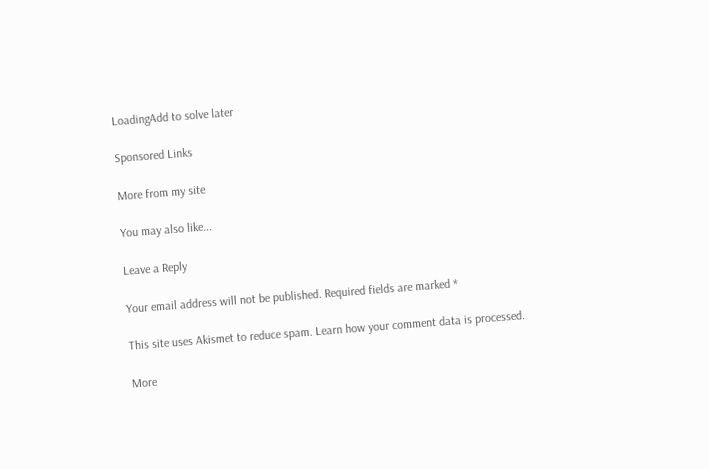LoadingAdd to solve later

Sponsored Links

More from my site

You may also like...

Leave a Reply

Your email address will not be published. Required fields are marked *

This site uses Akismet to reduce spam. Learn how your comment data is processed.

More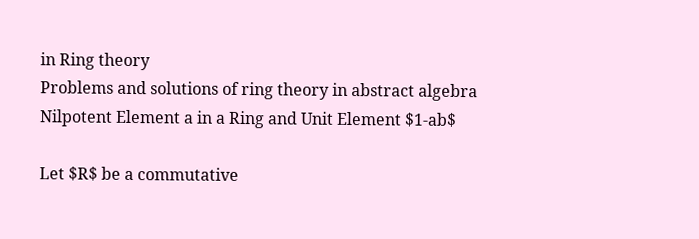in Ring theory
Problems and solutions of ring theory in abstract algebra
Nilpotent Element a in a Ring and Unit Element $1-ab$

Let $R$ be a commutative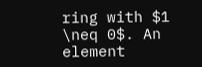ring with $1 \neq 0$. An element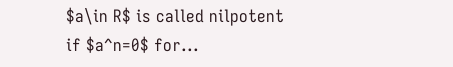$a\in R$ is called nilpotent if $a^n=0$ for...